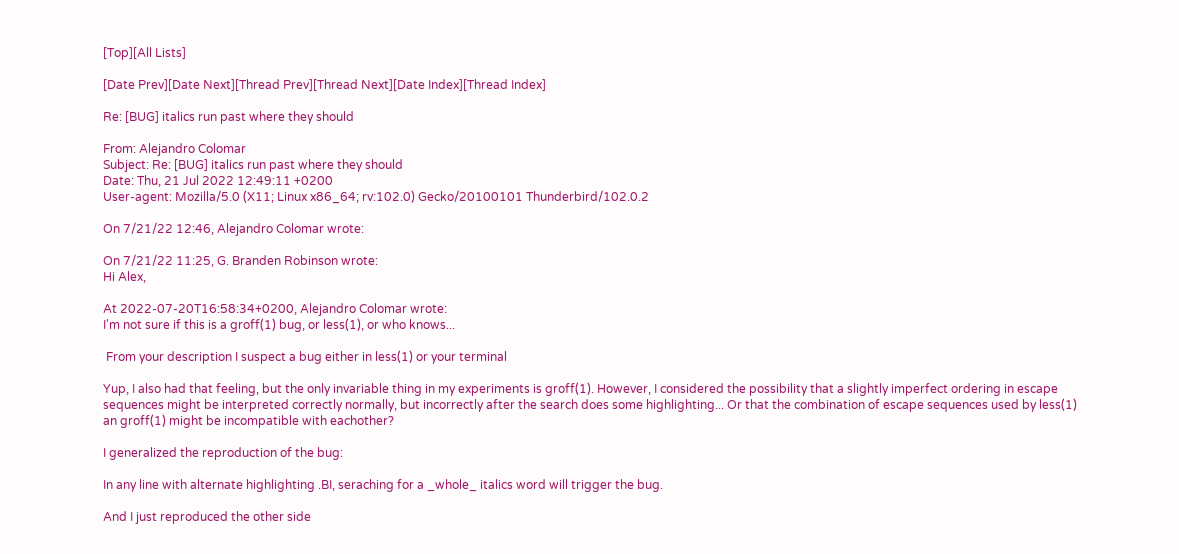[Top][All Lists]

[Date Prev][Date Next][Thread Prev][Thread Next][Date Index][Thread Index]

Re: [BUG] italics run past where they should

From: Alejandro Colomar
Subject: Re: [BUG] italics run past where they should
Date: Thu, 21 Jul 2022 12:49:11 +0200
User-agent: Mozilla/5.0 (X11; Linux x86_64; rv:102.0) Gecko/20100101 Thunderbird/102.0.2

On 7/21/22 12:46, Alejandro Colomar wrote:

On 7/21/22 11:25, G. Branden Robinson wrote:
Hi Alex,

At 2022-07-20T16:58:34+0200, Alejandro Colomar wrote:
I'm not sure if this is a groff(1) bug, or less(1), or who knows...

 From your description I suspect a bug either in less(1) or your terminal

Yup, I also had that feeling, but the only invariable thing in my experiments is groff(1). However, I considered the possibility that a slightly imperfect ordering in escape sequences might be interpreted correctly normally, but incorrectly after the search does some highlighting... Or that the combination of escape sequences used by less(1) an groff(1) might be incompatible with eachother?

I generalized the reproduction of the bug:

In any line with alternate highlighting .BI, seraching for a _whole_ italics word will trigger the bug.

And I just reproduced the other side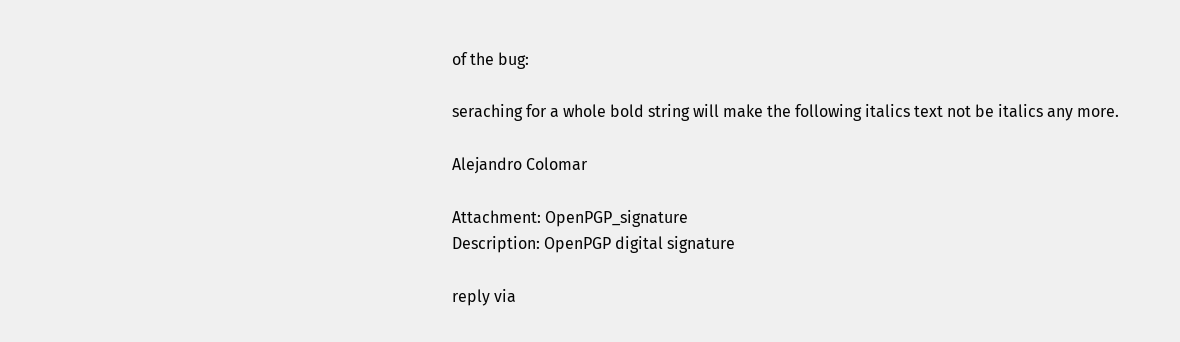of the bug:

seraching for a whole bold string will make the following italics text not be italics any more.

Alejandro Colomar

Attachment: OpenPGP_signature
Description: OpenPGP digital signature

reply via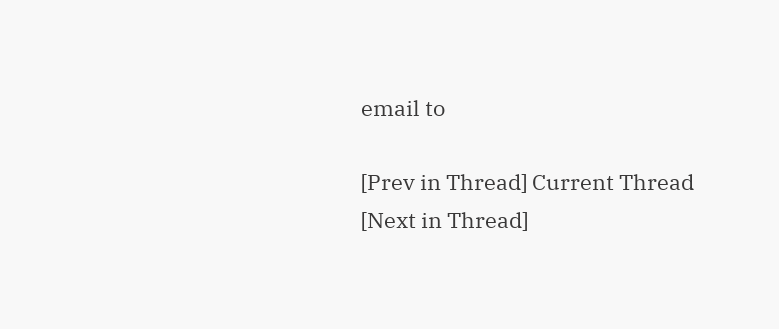email to

[Prev in Thread] Current Thread [Next in Thread]